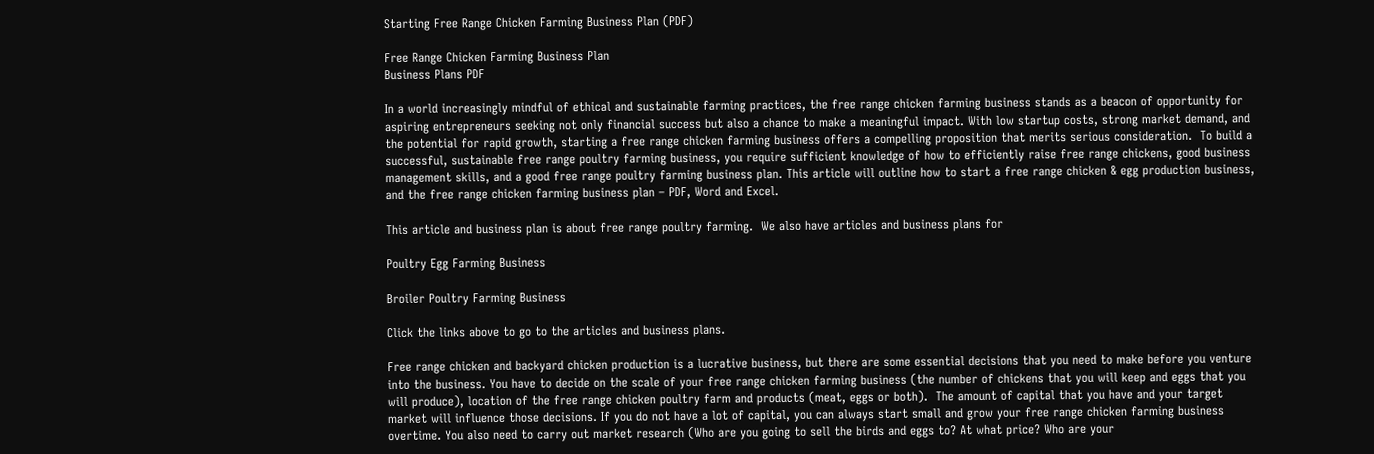Starting Free Range Chicken Farming Business Plan (PDF)

Free Range Chicken Farming Business Plan
Business Plans PDF

In a world increasingly mindful of ethical and sustainable farming practices, the free range chicken farming business stands as a beacon of opportunity for aspiring entrepreneurs seeking not only financial success but also a chance to make a meaningful impact. With low startup costs, strong market demand, and the potential for rapid growth, starting a free range chicken farming business offers a compelling proposition that merits serious consideration.  To build a successful, sustainable free range poultry farming business, you require sufficient knowledge of how to efficiently raise free range chickens, good business management skills, and a good free range poultry farming business plan. This article will outline how to start a free range chicken & egg production business, and the free range chicken farming business plan – PDF, Word and Excel.

This article and business plan is about free range poultry farming.  We also have articles and business plans for

Poultry Egg Farming Business

Broiler Poultry Farming Business

Click the links above to go to the articles and business plans.

Free range chicken and backyard chicken production is a lucrative business, but there are some essential decisions that you need to make before you venture into the business. You have to decide on the scale of your free range chicken farming business (the number of chickens that you will keep and eggs that you will produce), location of the free range chicken poultry farm and products (meat, eggs or both).  The amount of capital that you have and your target market will influence those decisions. If you do not have a lot of capital, you can always start small and grow your free range chicken farming business overtime. You also need to carry out market research (Who are you going to sell the birds and eggs to? At what price? Who are your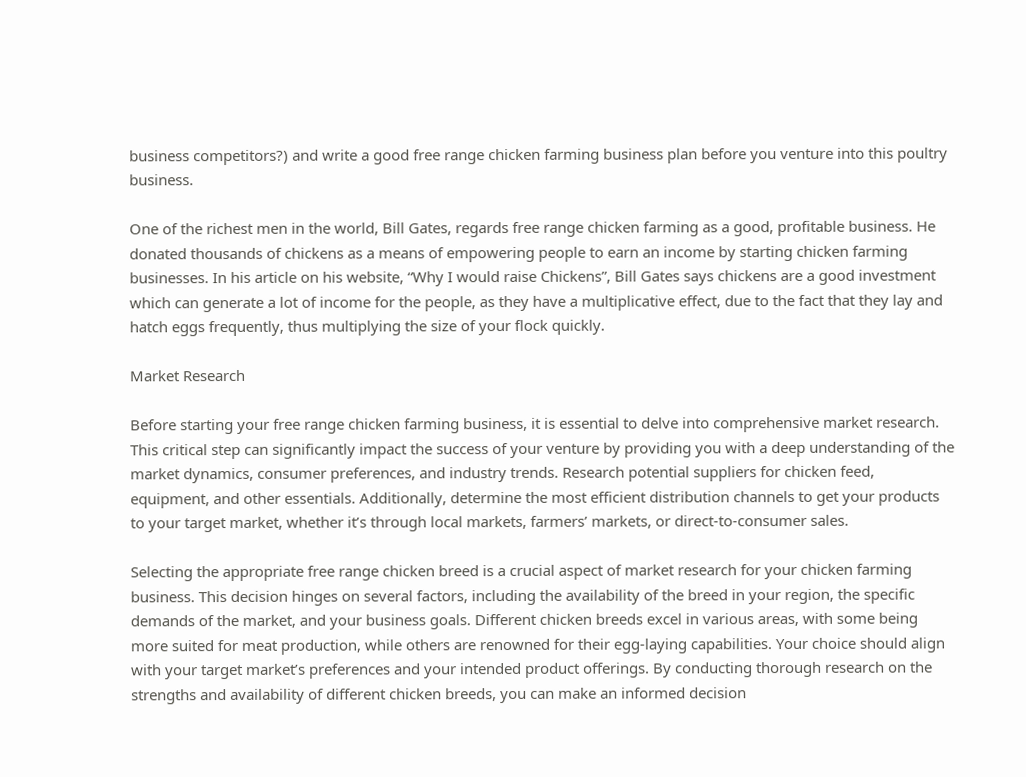business competitors?) and write a good free range chicken farming business plan before you venture into this poultry business.

One of the richest men in the world, Bill Gates, regards free range chicken farming as a good, profitable business. He donated thousands of chickens as a means of empowering people to earn an income by starting chicken farming businesses. In his article on his website, “Why I would raise Chickens”, Bill Gates says chickens are a good investment which can generate a lot of income for the people, as they have a multiplicative effect, due to the fact that they lay and hatch eggs frequently, thus multiplying the size of your flock quickly.

Market Research

Before starting your free range chicken farming business, it is essential to delve into comprehensive market research. This critical step can significantly impact the success of your venture by providing you with a deep understanding of the market dynamics, consumer preferences, and industry trends. Research potential suppliers for chicken feed, equipment, and other essentials. Additionally, determine the most efficient distribution channels to get your products to your target market, whether it’s through local markets, farmers’ markets, or direct-to-consumer sales.

Selecting the appropriate free range chicken breed is a crucial aspect of market research for your chicken farming business. This decision hinges on several factors, including the availability of the breed in your region, the specific demands of the market, and your business goals. Different chicken breeds excel in various areas, with some being more suited for meat production, while others are renowned for their egg-laying capabilities. Your choice should align with your target market’s preferences and your intended product offerings. By conducting thorough research on the strengths and availability of different chicken breeds, you can make an informed decision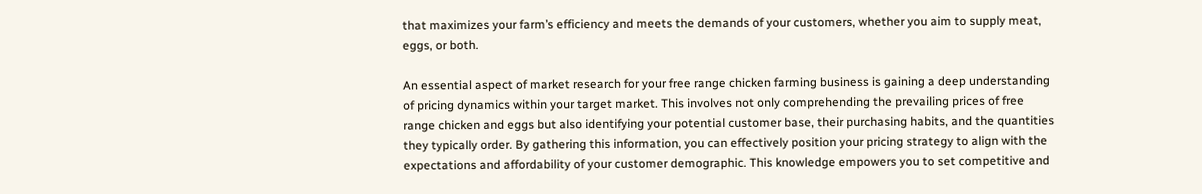that maximizes your farm’s efficiency and meets the demands of your customers, whether you aim to supply meat, eggs, or both.

An essential aspect of market research for your free range chicken farming business is gaining a deep understanding of pricing dynamics within your target market. This involves not only comprehending the prevailing prices of free range chicken and eggs but also identifying your potential customer base, their purchasing habits, and the quantities they typically order. By gathering this information, you can effectively position your pricing strategy to align with the expectations and affordability of your customer demographic. This knowledge empowers you to set competitive and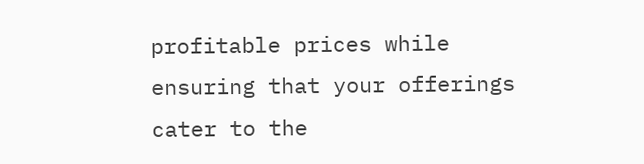profitable prices while ensuring that your offerings cater to the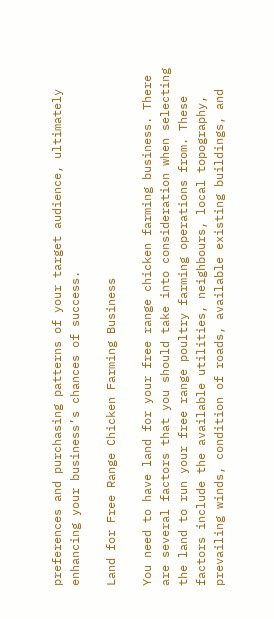preferences and purchasing patterns of your target audience, ultimately enhancing your business’s chances of success.

Land for Free Range Chicken Farming Business

You need to have land for your free range chicken farming business. There are several factors that you should take into consideration when selecting the land to run your free range poultry farming operations from. These factors include the available utilities, neighbours, local topography, prevailing winds, condition of roads, available existing buildings, and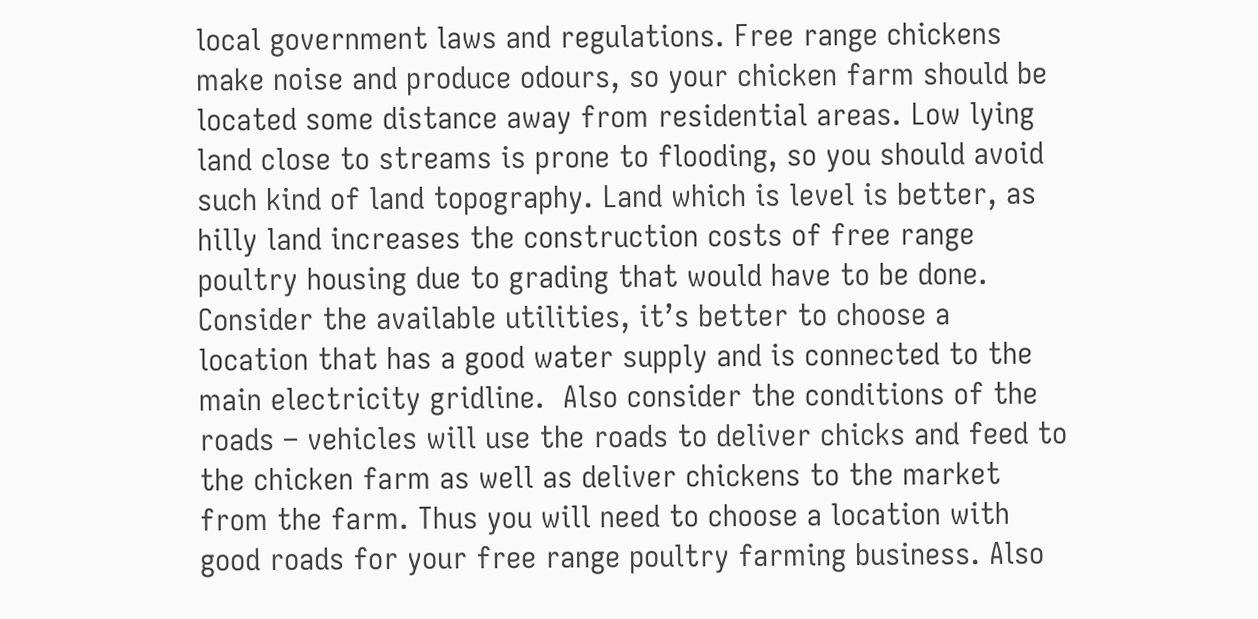local government laws and regulations. Free range chickens make noise and produce odours, so your chicken farm should be located some distance away from residential areas. Low lying land close to streams is prone to flooding, so you should avoid such kind of land topography. Land which is level is better, as hilly land increases the construction costs of free range poultry housing due to grading that would have to be done. Consider the available utilities, it’s better to choose a location that has a good water supply and is connected to the main electricity gridline.  Also consider the conditions of the roads – vehicles will use the roads to deliver chicks and feed to the chicken farm as well as deliver chickens to the market from the farm. Thus you will need to choose a location with good roads for your free range poultry farming business. Also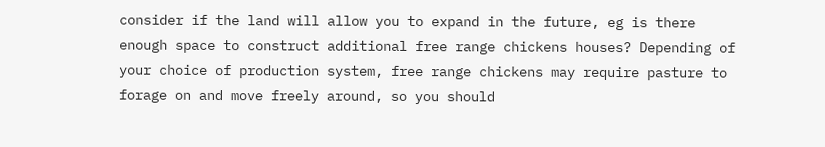consider if the land will allow you to expand in the future, eg is there enough space to construct additional free range chickens houses? Depending of your choice of production system, free range chickens may require pasture to forage on and move freely around, so you should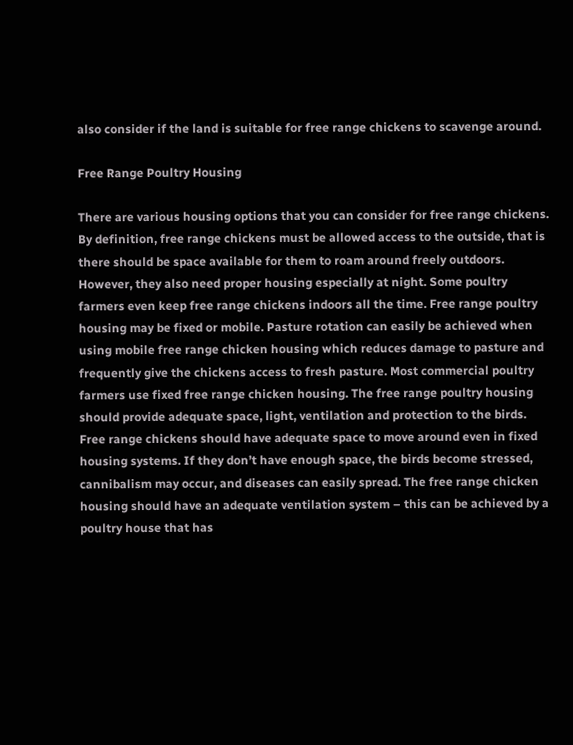also consider if the land is suitable for free range chickens to scavenge around.

Free Range Poultry Housing

There are various housing options that you can consider for free range chickens. By definition, free range chickens must be allowed access to the outside, that is there should be space available for them to roam around freely outdoors. However, they also need proper housing especially at night. Some poultry farmers even keep free range chickens indoors all the time. Free range poultry housing may be fixed or mobile. Pasture rotation can easily be achieved when using mobile free range chicken housing which reduces damage to pasture and frequently give the chickens access to fresh pasture. Most commercial poultry farmers use fixed free range chicken housing. The free range poultry housing should provide adequate space, light, ventilation and protection to the birds. Free range chickens should have adequate space to move around even in fixed housing systems. If they don’t have enough space, the birds become stressed, cannibalism may occur, and diseases can easily spread. The free range chicken housing should have an adequate ventilation system – this can be achieved by a poultry house that has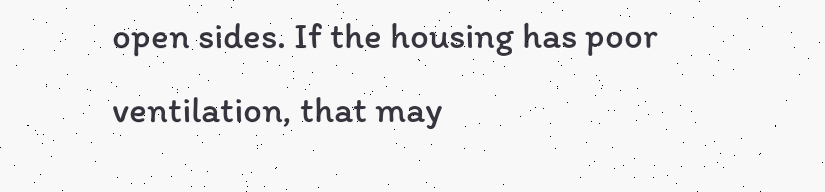open sides. If the housing has poor ventilation, that may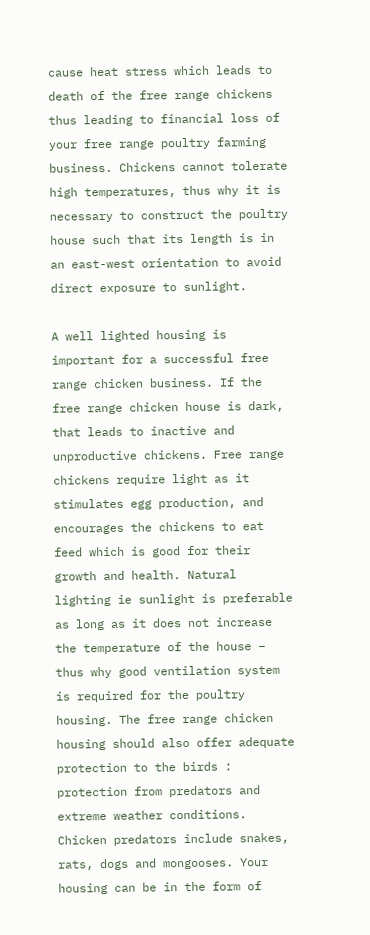cause heat stress which leads to death of the free range chickens thus leading to financial loss of your free range poultry farming business. Chickens cannot tolerate high temperatures, thus why it is necessary to construct the poultry house such that its length is in an east-west orientation to avoid direct exposure to sunlight.

A well lighted housing is important for a successful free range chicken business. If the free range chicken house is dark, that leads to inactive and unproductive chickens. Free range chickens require light as it stimulates egg production, and encourages the chickens to eat feed which is good for their growth and health. Natural lighting ie sunlight is preferable as long as it does not increase the temperature of the house – thus why good ventilation system is required for the poultry housing. The free range chicken housing should also offer adequate protection to the birds : protection from predators and extreme weather conditions. Chicken predators include snakes, rats, dogs and mongooses. Your housing can be in the form of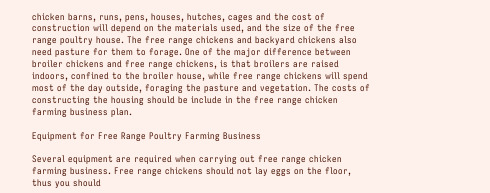chicken barns, runs, pens, houses, hutches, cages and the cost of construction will depend on the materials used, and the size of the free range poultry house. The free range chickens and backyard chickens also need pasture for them to forage. One of the major difference between broiler chickens and free range chickens, is that broilers are raised indoors, confined to the broiler house, while free range chickens will spend most of the day outside, foraging the pasture and vegetation. The costs of constructing the housing should be include in the free range chicken farming business plan.

Equipment for Free Range Poultry Farming Business

Several equipment are required when carrying out free range chicken farming business. Free range chickens should not lay eggs on the floor, thus you should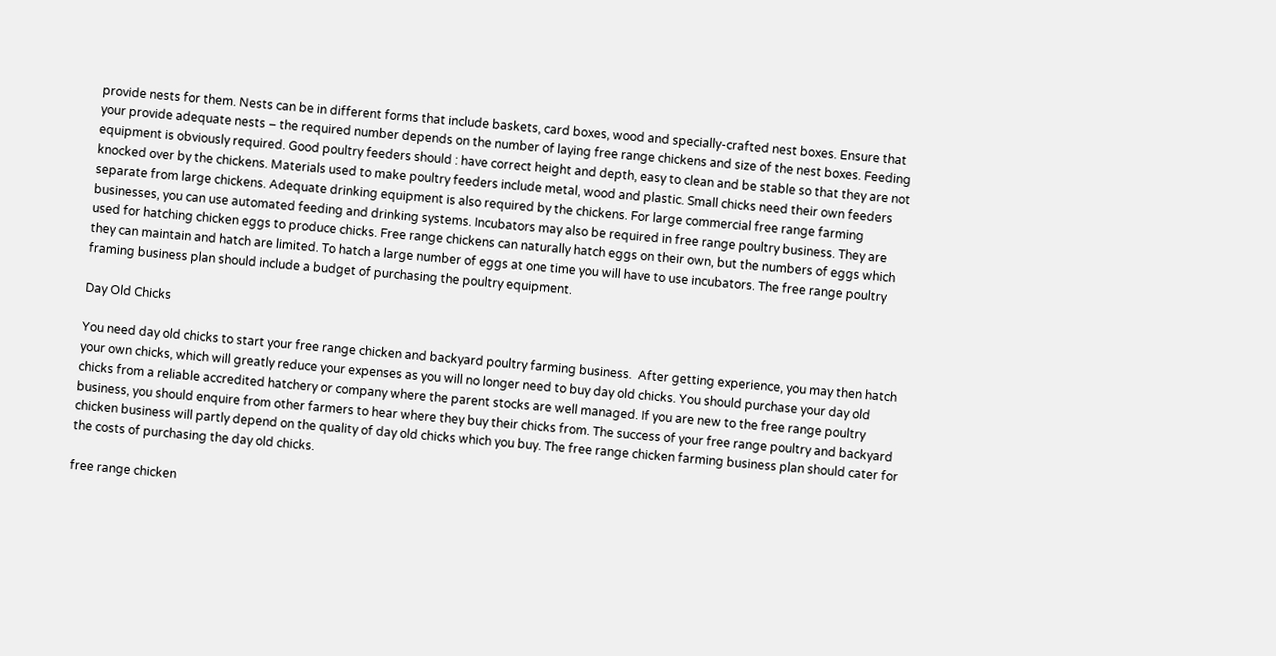provide nests for them. Nests can be in different forms that include baskets, card boxes, wood and specially-crafted nest boxes. Ensure that your provide adequate nests – the required number depends on the number of laying free range chickens and size of the nest boxes. Feeding equipment is obviously required. Good poultry feeders should : have correct height and depth, easy to clean and be stable so that they are not knocked over by the chickens. Materials used to make poultry feeders include metal, wood and plastic. Small chicks need their own feeders separate from large chickens. Adequate drinking equipment is also required by the chickens. For large commercial free range farming businesses, you can use automated feeding and drinking systems. Incubators may also be required in free range poultry business. They are used for hatching chicken eggs to produce chicks. Free range chickens can naturally hatch eggs on their own, but the numbers of eggs which they can maintain and hatch are limited. To hatch a large number of eggs at one time you will have to use incubators. The free range poultry framing business plan should include a budget of purchasing the poultry equipment.

Day Old Chicks

You need day old chicks to start your free range chicken and backyard poultry farming business.  After getting experience, you may then hatch your own chicks, which will greatly reduce your expenses as you will no longer need to buy day old chicks. You should purchase your day old chicks from a reliable accredited hatchery or company where the parent stocks are well managed. If you are new to the free range poultry business, you should enquire from other farmers to hear where they buy their chicks from. The success of your free range poultry and backyard chicken business will partly depend on the quality of day old chicks which you buy. The free range chicken farming business plan should cater for the costs of purchasing the day old chicks.

free range chicken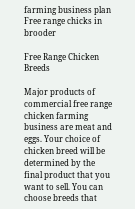farming business plan
Free range chicks in brooder

Free Range Chicken Breeds

Major products of commercial free range chicken farming business are meat and eggs. Your choice of chicken breed will be determined by the final product that you want to sell. You can choose breeds that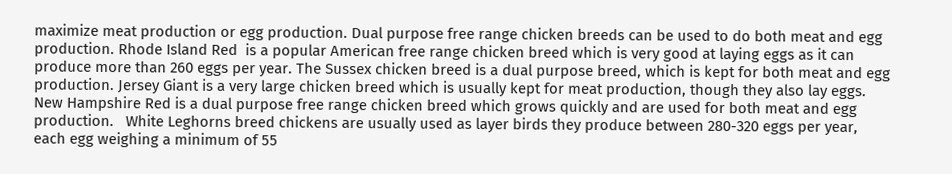maximize meat production or egg production. Dual purpose free range chicken breeds can be used to do both meat and egg production. Rhode Island Red  is a popular American free range chicken breed which is very good at laying eggs as it can produce more than 260 eggs per year. The Sussex chicken breed is a dual purpose breed, which is kept for both meat and egg production. Jersey Giant is a very large chicken breed which is usually kept for meat production, though they also lay eggs. New Hampshire Red is a dual purpose free range chicken breed which grows quickly and are used for both meat and egg production.   White Leghorns breed chickens are usually used as layer birds they produce between 280-320 eggs per year, each egg weighing a minimum of 55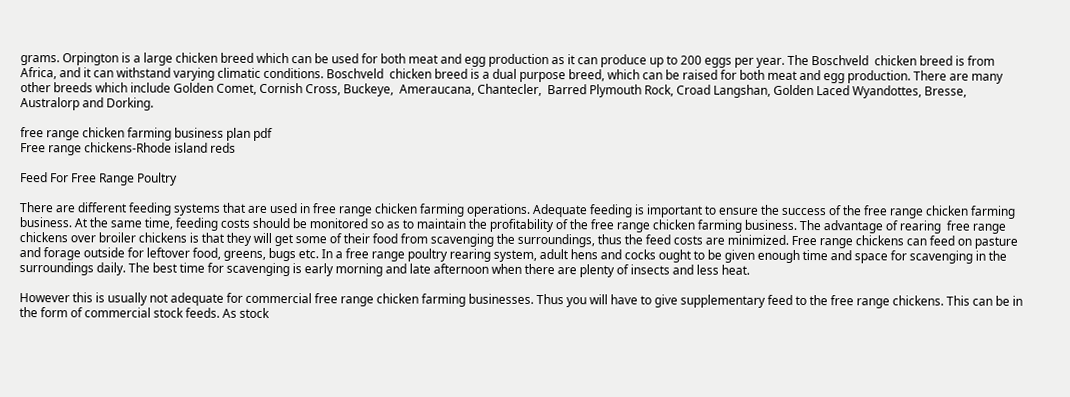grams. Orpington is a large chicken breed which can be used for both meat and egg production as it can produce up to 200 eggs per year. The Boschveld  chicken breed is from Africa, and it can withstand varying climatic conditions. Boschveld  chicken breed is a dual purpose breed, which can be raised for both meat and egg production. There are many other breeds which include Golden Comet, Cornish Cross, Buckeye,  Ameraucana, Chantecler,  Barred Plymouth Rock, Croad Langshan, Golden Laced Wyandottes, Bresse,  Australorp and Dorking.

free range chicken farming business plan pdf
Free range chickens-Rhode island reds

Feed For Free Range Poultry

There are different feeding systems that are used in free range chicken farming operations. Adequate feeding is important to ensure the success of the free range chicken farming business. At the same time, feeding costs should be monitored so as to maintain the profitability of the free range chicken farming business. The advantage of rearing  free range chickens over broiler chickens is that they will get some of their food from scavenging the surroundings, thus the feed costs are minimized. Free range chickens can feed on pasture and forage outside for leftover food, greens, bugs etc. In a free range poultry rearing system, adult hens and cocks ought to be given enough time and space for scavenging in the surroundings daily. The best time for scavenging is early morning and late afternoon when there are plenty of insects and less heat.

However this is usually not adequate for commercial free range chicken farming businesses. Thus you will have to give supplementary feed to the free range chickens. This can be in the form of commercial stock feeds. As stock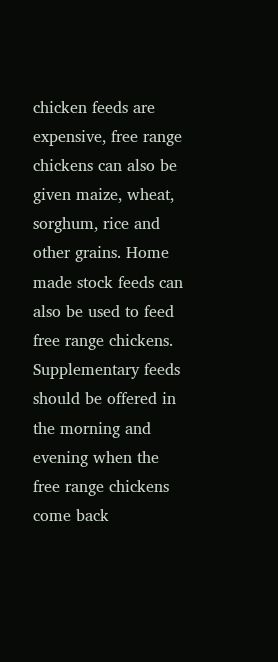chicken feeds are expensive, free range chickens can also be given maize, wheat, sorghum, rice and other grains. Home made stock feeds can also be used to feed free range chickens. Supplementary feeds should be offered in the morning and evening when the free range chickens come back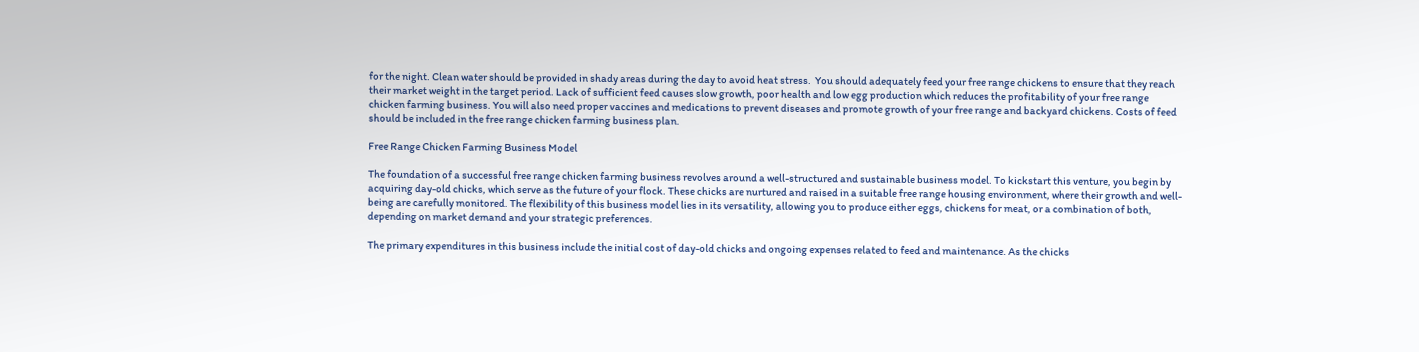for the night. Clean water should be provided in shady areas during the day to avoid heat stress.  You should adequately feed your free range chickens to ensure that they reach their market weight in the target period. Lack of sufficient feed causes slow growth, poor health and low egg production which reduces the profitability of your free range chicken farming business. You will also need proper vaccines and medications to prevent diseases and promote growth of your free range and backyard chickens. Costs of feed should be included in the free range chicken farming business plan.

Free Range Chicken Farming Business Model

The foundation of a successful free range chicken farming business revolves around a well-structured and sustainable business model. To kickstart this venture, you begin by acquiring day-old chicks, which serve as the future of your flock. These chicks are nurtured and raised in a suitable free range housing environment, where their growth and well-being are carefully monitored. The flexibility of this business model lies in its versatility, allowing you to produce either eggs, chickens for meat, or a combination of both, depending on market demand and your strategic preferences.

The primary expenditures in this business include the initial cost of day-old chicks and ongoing expenses related to feed and maintenance. As the chicks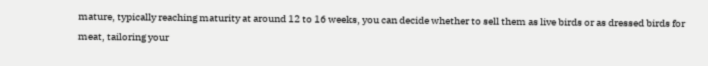mature, typically reaching maturity at around 12 to 16 weeks, you can decide whether to sell them as live birds or as dressed birds for meat, tailoring your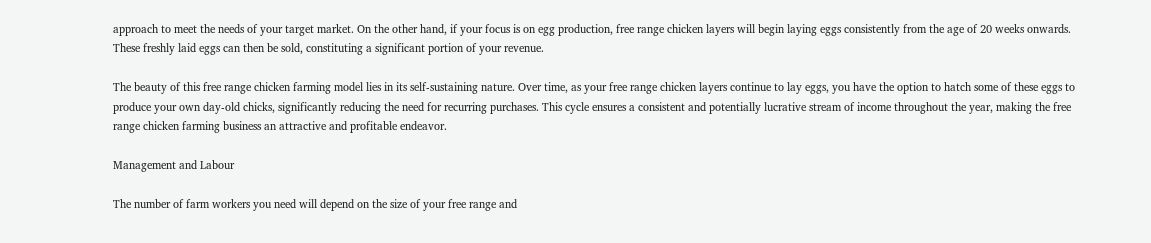approach to meet the needs of your target market. On the other hand, if your focus is on egg production, free range chicken layers will begin laying eggs consistently from the age of 20 weeks onwards. These freshly laid eggs can then be sold, constituting a significant portion of your revenue.

The beauty of this free range chicken farming model lies in its self-sustaining nature. Over time, as your free range chicken layers continue to lay eggs, you have the option to hatch some of these eggs to produce your own day-old chicks, significantly reducing the need for recurring purchases. This cycle ensures a consistent and potentially lucrative stream of income throughout the year, making the free range chicken farming business an attractive and profitable endeavor.

Management and Labour

The number of farm workers you need will depend on the size of your free range and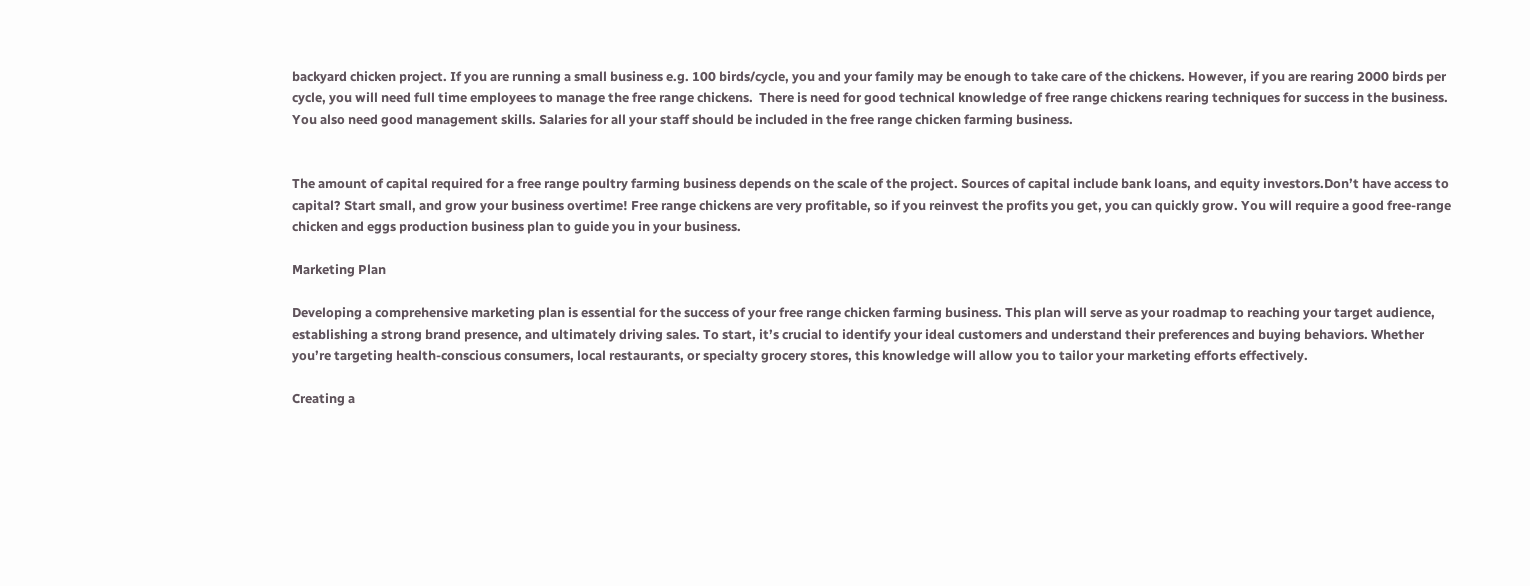backyard chicken project. If you are running a small business e.g. 100 birds/cycle, you and your family may be enough to take care of the chickens. However, if you are rearing 2000 birds per cycle, you will need full time employees to manage the free range chickens.  There is need for good technical knowledge of free range chickens rearing techniques for success in the business. You also need good management skills. Salaries for all your staff should be included in the free range chicken farming business.


The amount of capital required for a free range poultry farming business depends on the scale of the project. Sources of capital include bank loans, and equity investors.Don’t have access to capital? Start small, and grow your business overtime! Free range chickens are very profitable, so if you reinvest the profits you get, you can quickly grow. You will require a good free-range chicken and eggs production business plan to guide you in your business.

Marketing Plan

Developing a comprehensive marketing plan is essential for the success of your free range chicken farming business. This plan will serve as your roadmap to reaching your target audience, establishing a strong brand presence, and ultimately driving sales. To start, it’s crucial to identify your ideal customers and understand their preferences and buying behaviors. Whether you’re targeting health-conscious consumers, local restaurants, or specialty grocery stores, this knowledge will allow you to tailor your marketing efforts effectively.

Creating a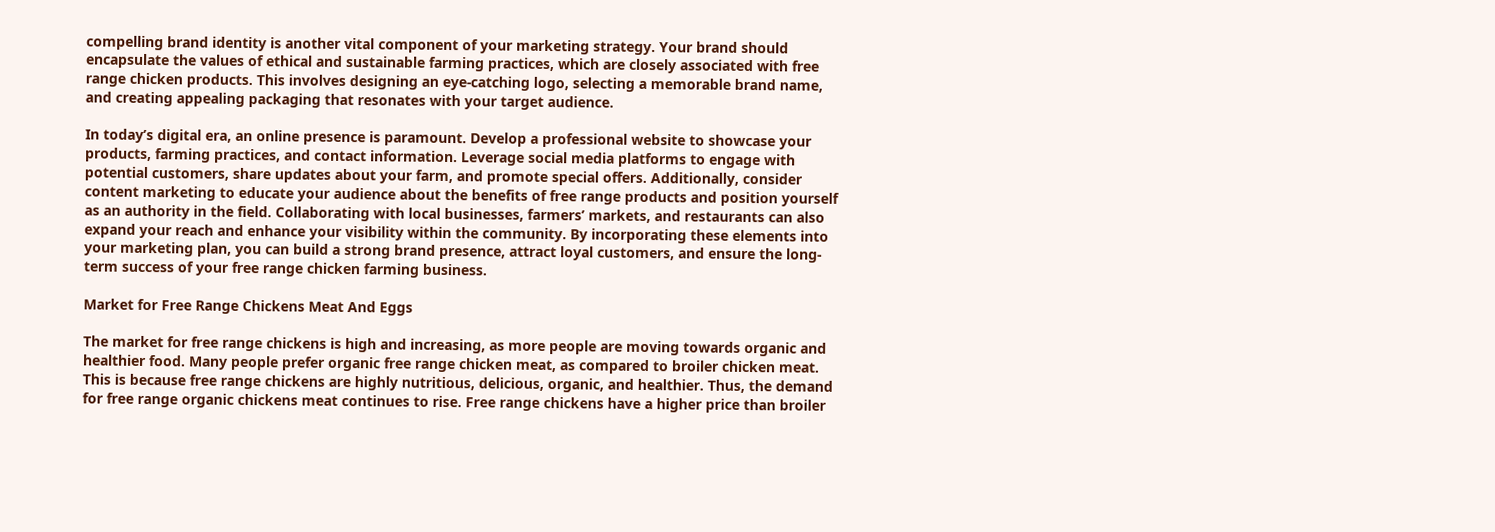compelling brand identity is another vital component of your marketing strategy. Your brand should encapsulate the values of ethical and sustainable farming practices, which are closely associated with free range chicken products. This involves designing an eye-catching logo, selecting a memorable brand name, and creating appealing packaging that resonates with your target audience.

In today’s digital era, an online presence is paramount. Develop a professional website to showcase your products, farming practices, and contact information. Leverage social media platforms to engage with potential customers, share updates about your farm, and promote special offers. Additionally, consider content marketing to educate your audience about the benefits of free range products and position yourself as an authority in the field. Collaborating with local businesses, farmers’ markets, and restaurants can also expand your reach and enhance your visibility within the community. By incorporating these elements into your marketing plan, you can build a strong brand presence, attract loyal customers, and ensure the long-term success of your free range chicken farming business.

Market for Free Range Chickens Meat And Eggs

The market for free range chickens is high and increasing, as more people are moving towards organic and healthier food. Many people prefer organic free range chicken meat, as compared to broiler chicken meat. This is because free range chickens are highly nutritious, delicious, organic, and healthier. Thus, the demand for free range organic chickens meat continues to rise. Free range chickens have a higher price than broiler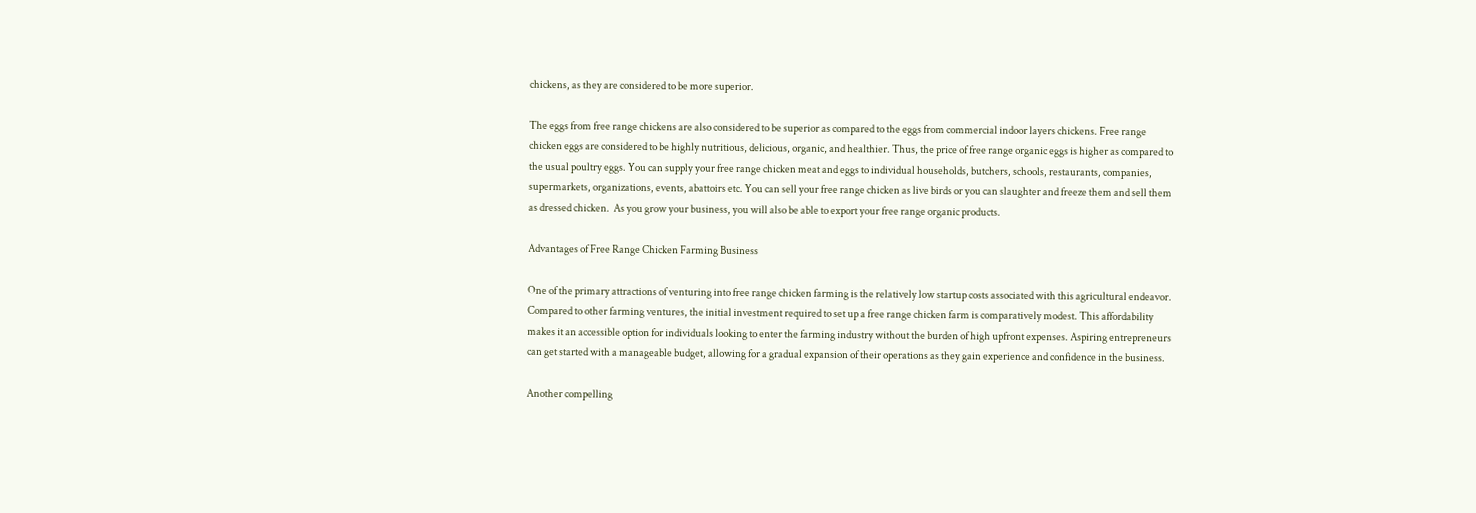chickens, as they are considered to be more superior.

The eggs from free range chickens are also considered to be superior as compared to the eggs from commercial indoor layers chickens. Free range chicken eggs are considered to be highly nutritious, delicious, organic, and healthier. Thus, the price of free range organic eggs is higher as compared to the usual poultry eggs. You can supply your free range chicken meat and eggs to individual households, butchers, schools, restaurants, companies, supermarkets, organizations, events, abattoirs etc. You can sell your free range chicken as live birds or you can slaughter and freeze them and sell them as dressed chicken.  As you grow your business, you will also be able to export your free range organic products.

Advantages of Free Range Chicken Farming Business

One of the primary attractions of venturing into free range chicken farming is the relatively low startup costs associated with this agricultural endeavor. Compared to other farming ventures, the initial investment required to set up a free range chicken farm is comparatively modest. This affordability makes it an accessible option for individuals looking to enter the farming industry without the burden of high upfront expenses. Aspiring entrepreneurs can get started with a manageable budget, allowing for a gradual expansion of their operations as they gain experience and confidence in the business.

Another compelling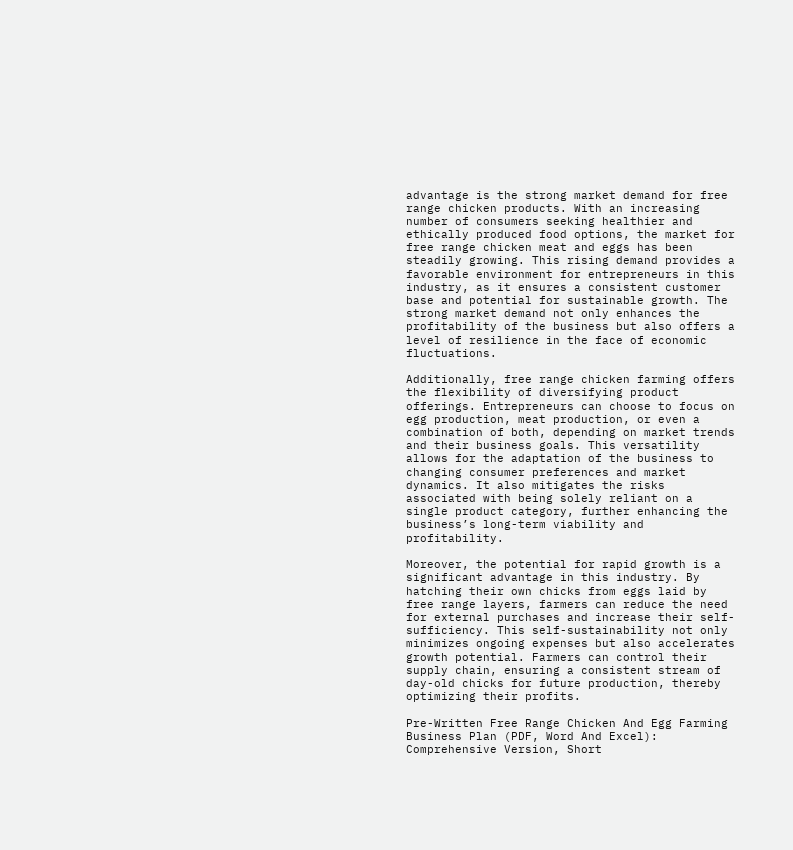advantage is the strong market demand for free range chicken products. With an increasing number of consumers seeking healthier and ethically produced food options, the market for free range chicken meat and eggs has been steadily growing. This rising demand provides a favorable environment for entrepreneurs in this industry, as it ensures a consistent customer base and potential for sustainable growth. The strong market demand not only enhances the profitability of the business but also offers a level of resilience in the face of economic fluctuations.

Additionally, free range chicken farming offers the flexibility of diversifying product offerings. Entrepreneurs can choose to focus on egg production, meat production, or even a combination of both, depending on market trends and their business goals. This versatility allows for the adaptation of the business to changing consumer preferences and market dynamics. It also mitigates the risks associated with being solely reliant on a single product category, further enhancing the business’s long-term viability and profitability.

Moreover, the potential for rapid growth is a significant advantage in this industry. By hatching their own chicks from eggs laid by free range layers, farmers can reduce the need for external purchases and increase their self-sufficiency. This self-sustainability not only minimizes ongoing expenses but also accelerates growth potential. Farmers can control their supply chain, ensuring a consistent stream of day-old chicks for future production, thereby optimizing their profits.

Pre-Written Free Range Chicken And Egg Farming Business Plan (PDF, Word And Excel): Comprehensive Version, Short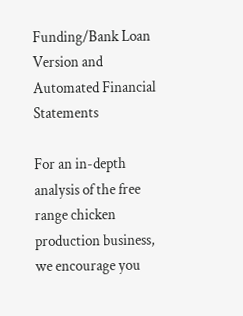Funding/Bank Loan Version and Automated Financial Statements

For an in-depth analysis of the free range chicken production business, we encourage you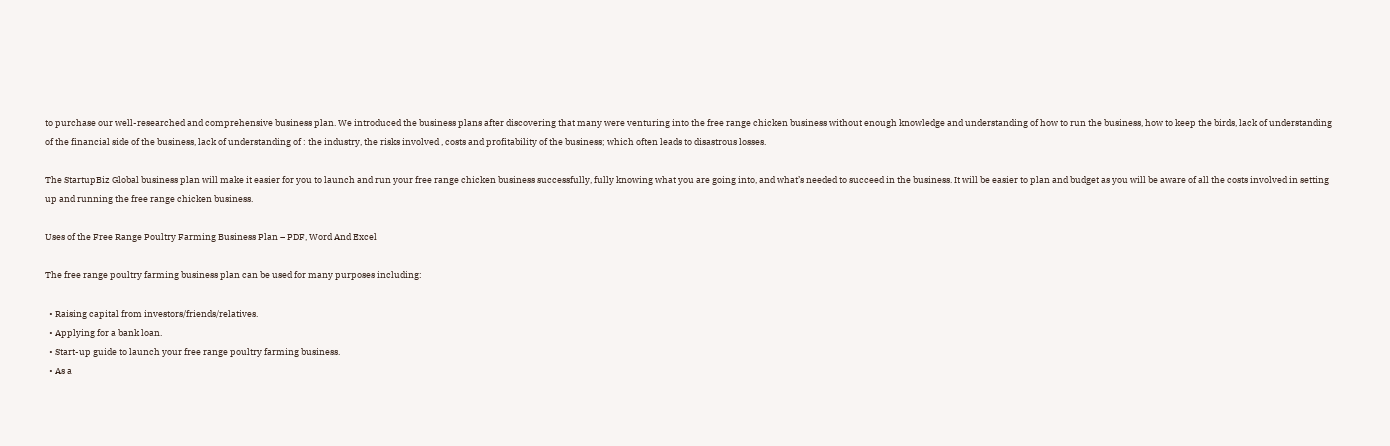to purchase our well-researched and comprehensive business plan. We introduced the business plans after discovering that many were venturing into the free range chicken business without enough knowledge and understanding of how to run the business, how to keep the birds, lack of understanding of the financial side of the business, lack of understanding of : the industry, the risks involved , costs and profitability of the business; which often leads to disastrous losses.

The StartupBiz Global business plan will make it easier for you to launch and run your free range chicken business successfully, fully knowing what you are going into, and what’s needed to succeed in the business. It will be easier to plan and budget as you will be aware of all the costs involved in setting up and running the free range chicken business.

Uses of the Free Range Poultry Farming Business Plan – PDF, Word And Excel

The free range poultry farming business plan can be used for many purposes including:

  • Raising capital from investors/friends/relatives.
  • Applying for a bank loan.
  • Start-up guide to launch your free range poultry farming business.
  • As a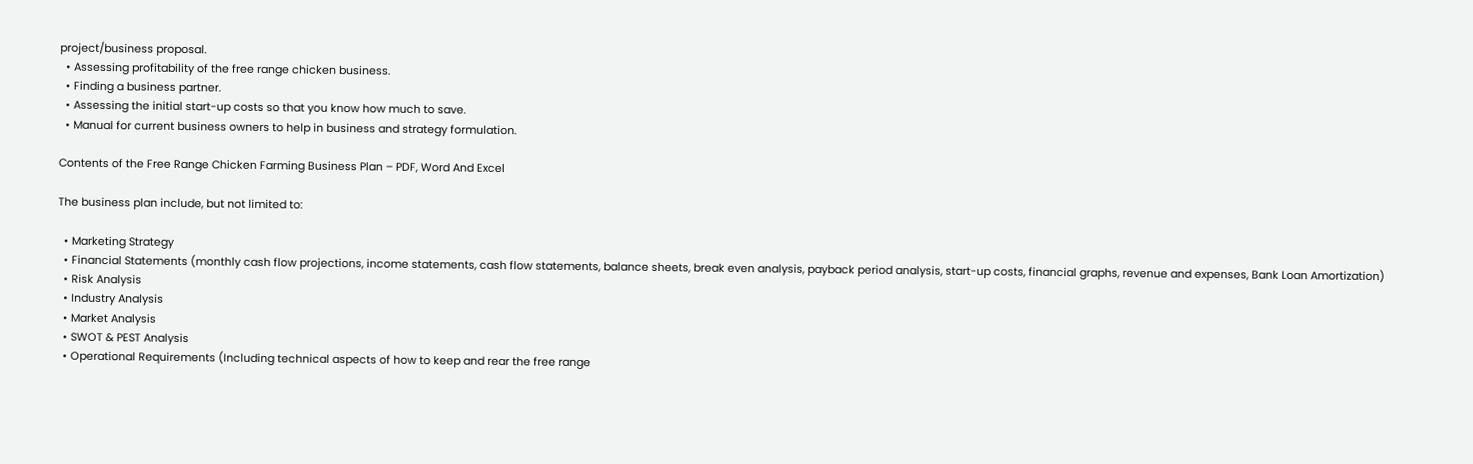project/business proposal.
  • Assessing profitability of the free range chicken business.
  • Finding a business partner.
  • Assessing the initial start-up costs so that you know how much to save.
  • Manual for current business owners to help in business and strategy formulation.

Contents of the Free Range Chicken Farming Business Plan – PDF, Word And Excel

The business plan include, but not limited to:

  • Marketing Strategy
  • Financial Statements (monthly cash flow projections, income statements, cash flow statements, balance sheets, break even analysis, payback period analysis, start-up costs, financial graphs, revenue and expenses, Bank Loan Amortization)
  • Risk Analysis
  • Industry Analysis
  • Market Analysis
  • SWOT & PEST Analysis
  • Operational Requirements (Including technical aspects of how to keep and rear the free range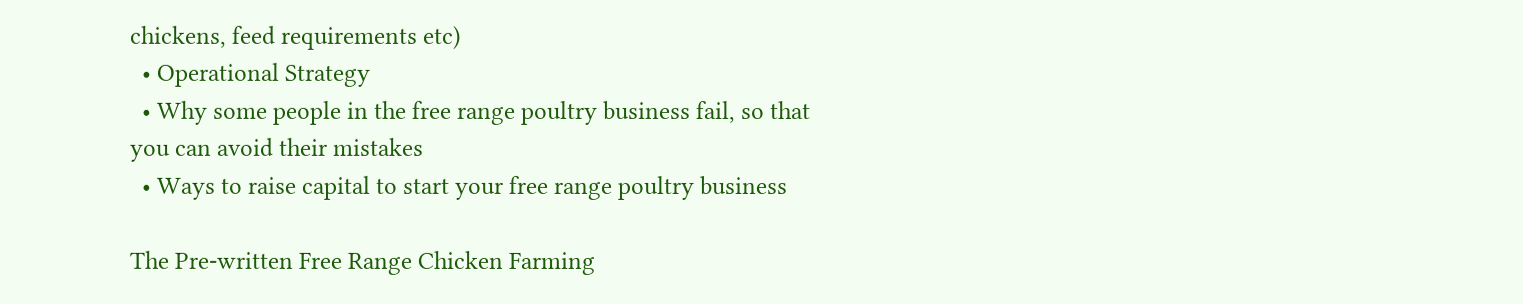chickens, feed requirements etc)
  • Operational Strategy
  • Why some people in the free range poultry business fail, so that you can avoid their mistakes
  • Ways to raise capital to start your free range poultry business

The Pre-written Free Range Chicken Farming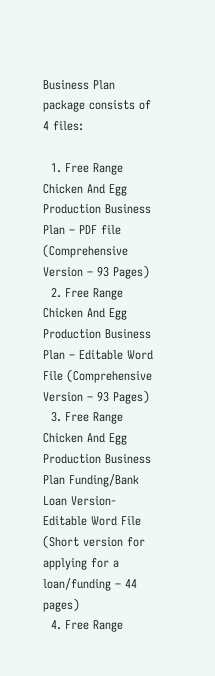Business Plan package consists of 4 files:

  1. Free Range Chicken And Egg Production Business Plan – PDF file (Comprehensive Version – 93 Pages)
  2. Free Range Chicken And Egg Production Business Plan – Editable Word File (Comprehensive Version – 93 Pages)
  3. Free Range Chicken And Egg Production Business Plan Funding/Bank Loan Version- Editable Word File (Short version for applying for a loan/funding – 44 pages)
  4. Free Range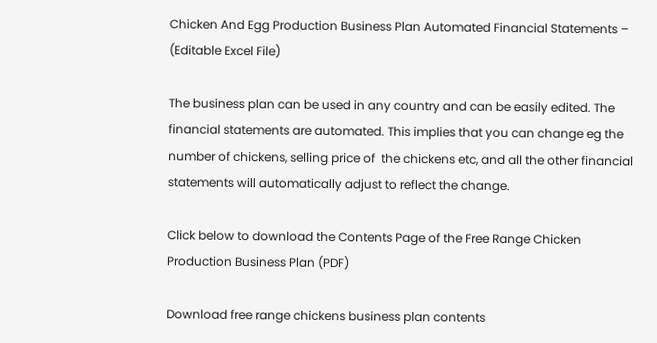Chicken And Egg Production Business Plan Automated Financial Statements – (Editable Excel File)

The business plan can be used in any country and can be easily edited. The financial statements are automated. This implies that you can change eg the number of chickens, selling price of  the chickens etc, and all the other financial statements will automatically adjust to reflect the change.

Click below to download the Contents Page of the Free Range Chicken Production Business Plan (PDF)

Download free range chickens business plan contents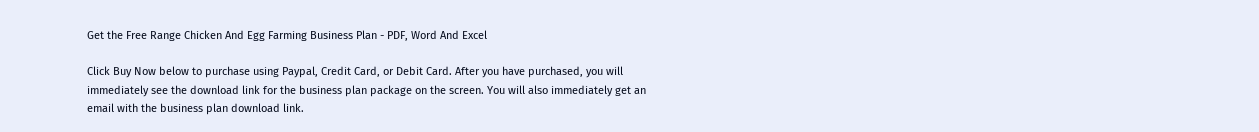Get the Free Range Chicken And Egg Farming Business Plan - PDF, Word And Excel

Click Buy Now below to purchase using Paypal, Credit Card, or Debit Card. After you have purchased, you will immediately see the download link for the business plan package on the screen. You will also immediately get an email with the business plan download link.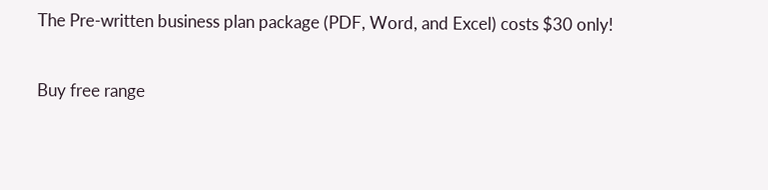The Pre-written business plan package (PDF, Word, and Excel) costs $30 only!

Buy free range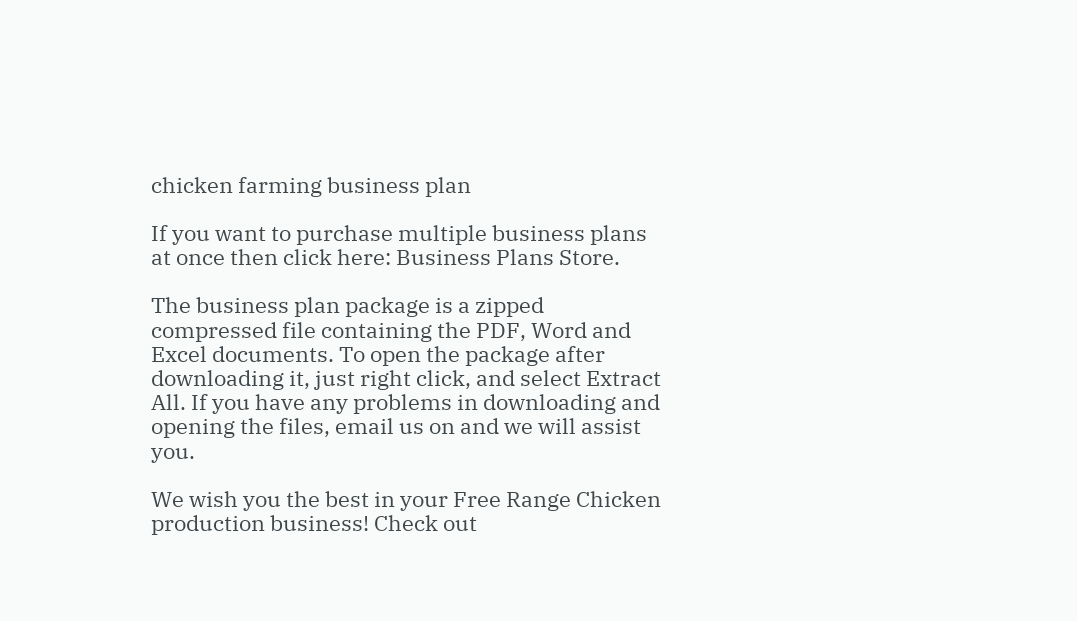chicken farming business plan

If you want to purchase multiple business plans at once then click here: Business Plans Store.

The business plan package is a zipped compressed file containing the PDF, Word and Excel documents. To open the package after downloading it, just right click, and select Extract All. If you have any problems in downloading and opening the files, email us on and we will assist you.

We wish you the best in your Free Range Chicken production business! Check out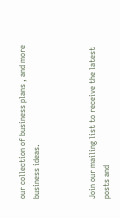our collection of business plans , and more business ideas.



Join our mailing list to receive the latest posts and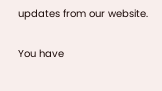updates from our website.

You have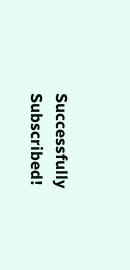Successfully Subscribed!